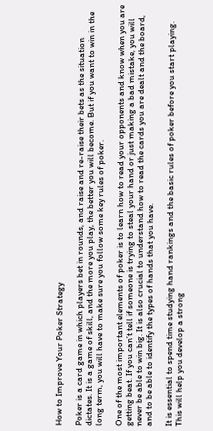How to Improve Your Poker Strategy

Poker is a card game in which players bet in rounds, and raise and re-raise their bets as the situation dictates. It is a game of skill, and the more you play, the better you will become. But if you want to win in the long term, you will have to make sure you follow some key rules of poker.

One of the most important elements of poker is to learn how to read your opponents and know when you are getting beat. If you can’t tell if someone is trying to steal your hand or just making a bad mistake, you will never be able to win big. It is also crucial to understand how to read the cards you are dealt and the board, and to be able to identify the types of hands that you have.

It is essential to spend time studying hand rankings and the basic rules of poker before you start playing. This will help you develop a strong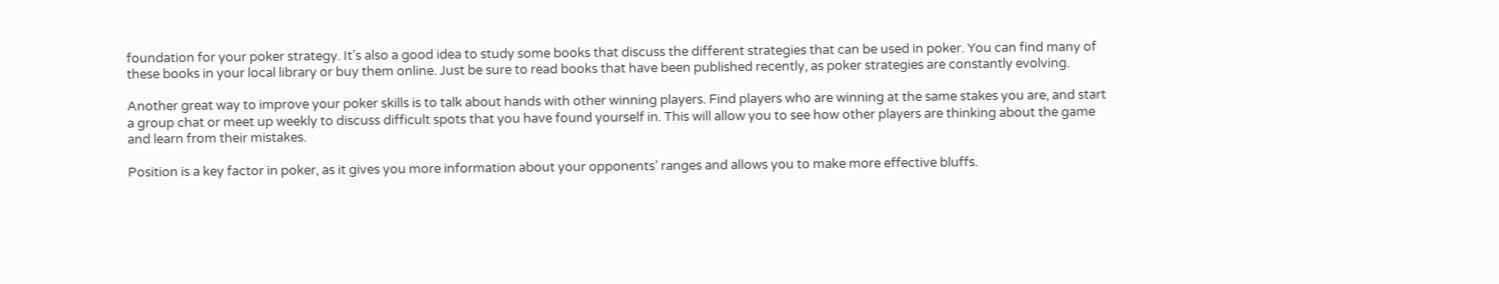foundation for your poker strategy. It’s also a good idea to study some books that discuss the different strategies that can be used in poker. You can find many of these books in your local library or buy them online. Just be sure to read books that have been published recently, as poker strategies are constantly evolving.

Another great way to improve your poker skills is to talk about hands with other winning players. Find players who are winning at the same stakes you are, and start a group chat or meet up weekly to discuss difficult spots that you have found yourself in. This will allow you to see how other players are thinking about the game and learn from their mistakes.

Position is a key factor in poker, as it gives you more information about your opponents’ ranges and allows you to make more effective bluffs.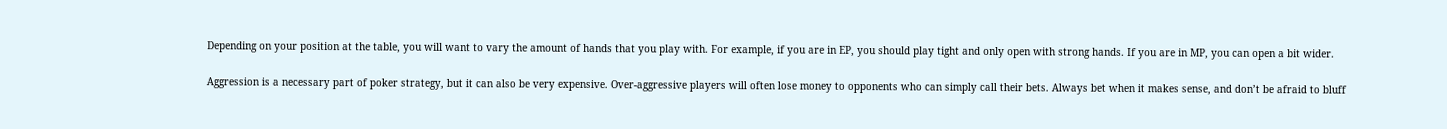Depending on your position at the table, you will want to vary the amount of hands that you play with. For example, if you are in EP, you should play tight and only open with strong hands. If you are in MP, you can open a bit wider.

Aggression is a necessary part of poker strategy, but it can also be very expensive. Over-aggressive players will often lose money to opponents who can simply call their bets. Always bet when it makes sense, and don’t be afraid to bluff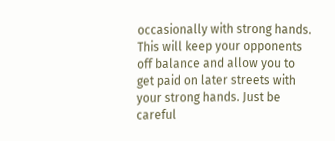occasionally with strong hands. This will keep your opponents off balance and allow you to get paid on later streets with your strong hands. Just be careful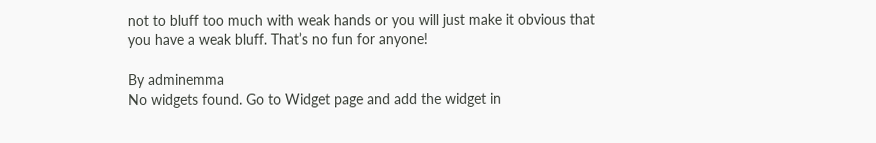not to bluff too much with weak hands or you will just make it obvious that you have a weak bluff. That’s no fun for anyone!

By adminemma
No widgets found. Go to Widget page and add the widget in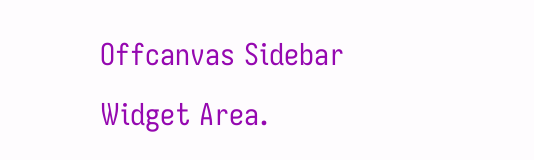Offcanvas Sidebar Widget Area.